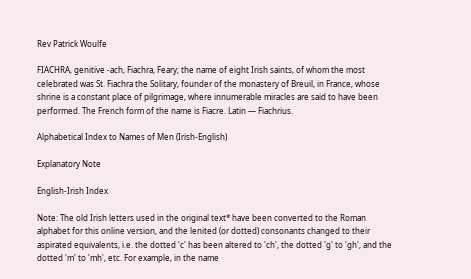Rev Patrick Woulfe

FIACHRA, genitive -ach, Fiachra, Feary; the name of eight Irish saints, of whom the most celebrated was St. Fiachra the Solitary, founder of the monastery of Breuil, in France, whose shrine is a constant place of pilgrimage, where innumerable miracles are said to have been performed. The French form of the name is Fiacre. Latin — Fiachrius.

Alphabetical Index to Names of Men (Irish-English)

Explanatory Note

English-Irish Index

Note: The old Irish letters used in the original text* have been converted to the Roman alphabet for this online version, and the lenited (or dotted) consonants changed to their aspirated equivalents, i.e. the dotted 'c' has been altered to 'ch', the dotted 'g' to 'gh', and the dotted 'm' to 'mh', etc. For example, in the name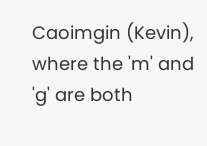Caoimgin (Kevin), where the 'm' and 'g' are both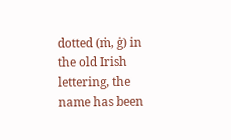dotted (ṁ, ġ) in the old Irish lettering, the name has been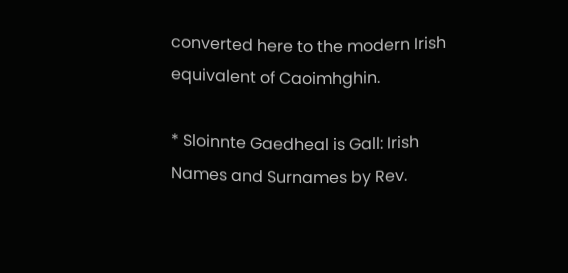converted here to the modern Irish equivalent of Caoimhghin.

* Sloinnte Gaedheal is Gall: Irish Names and Surnames by Rev.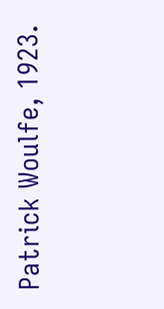Patrick Woulfe, 1923.